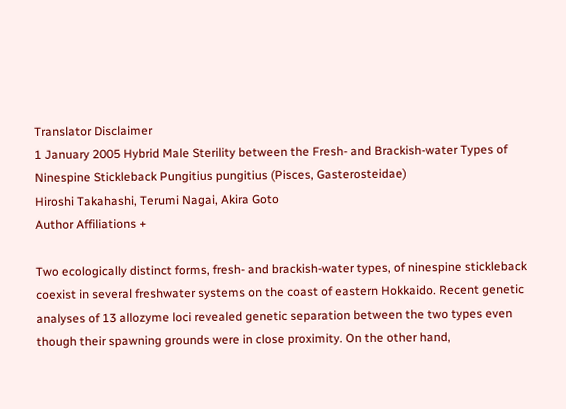Translator Disclaimer
1 January 2005 Hybrid Male Sterility between the Fresh- and Brackish-water Types of Ninespine Stickleback Pungitius pungitius (Pisces, Gasterosteidae)
Hiroshi Takahashi, Terumi Nagai, Akira Goto
Author Affiliations +

Two ecologically distinct forms, fresh- and brackish-water types, of ninespine stickleback coexist in several freshwater systems on the coast of eastern Hokkaido. Recent genetic analyses of 13 allozyme loci revealed genetic separation between the two types even though their spawning grounds were in close proximity. On the other hand,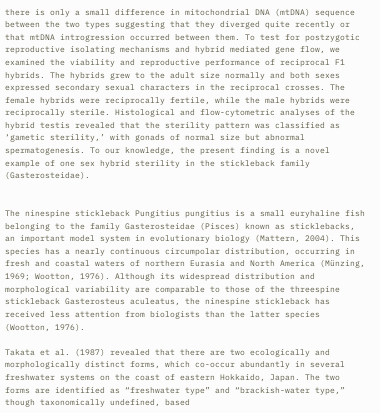there is only a small difference in mitochondrial DNA (mtDNA) sequence between the two types suggesting that they diverged quite recently or that mtDNA introgression occurred between them. To test for postzygotic reproductive isolating mechanisms and hybrid mediated gene flow, we examined the viability and reproductive performance of reciprocal F1 hybrids. The hybrids grew to the adult size normally and both sexes expressed secondary sexual characters in the reciprocal crosses. The female hybrids were reciprocally fertile, while the male hybrids were reciprocally sterile. Histological and flow-cytometric analyses of the hybrid testis revealed that the sterility pattern was classified as ‘gametic sterility,’ with gonads of normal size but abnormal spermatogenesis. To our knowledge, the present finding is a novel example of one sex hybrid sterility in the stickleback family (Gasterosteidae).


The ninespine stickleback Pungitius pungitius is a small euryhaline fish belonging to the family Gasterosteidae (Pisces) known as sticklebacks, an important model system in evolutionary biology (Mattern, 2004). This species has a nearly continuous circumpolar distribution, occurring in fresh and coastal waters of northern Eurasia and North America (Münzing, 1969; Wootton, 1976). Although its widespread distribution and morphological variability are comparable to those of the threespine stickleback Gasterosteus aculeatus, the ninespine stickleback has received less attention from biologists than the latter species (Wootton, 1976).

Takata et al. (1987) revealed that there are two ecologically and morphologically distinct forms, which co-occur abundantly in several freshwater systems on the coast of eastern Hokkaido, Japan. The two forms are identified as “freshwater type” and “brackish-water type,” though taxonomically undefined, based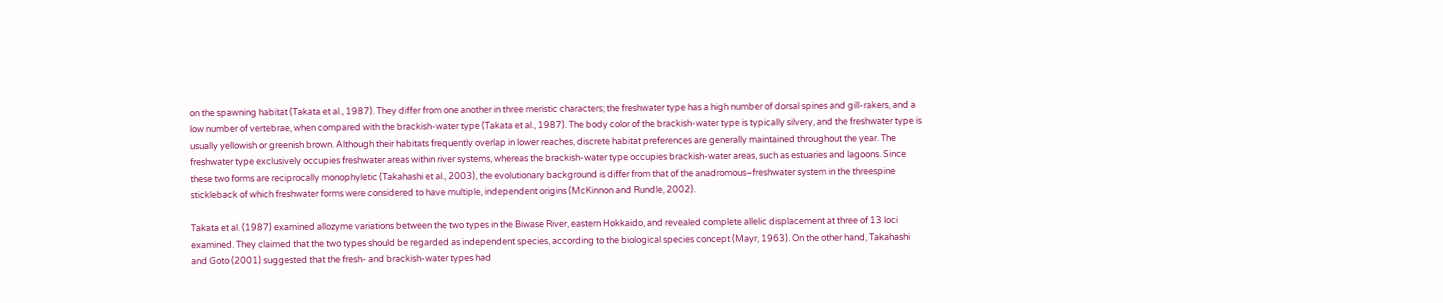on the spawning habitat (Takata et al., 1987). They differ from one another in three meristic characters; the freshwater type has a high number of dorsal spines and gill-rakers, and a low number of vertebrae, when compared with the brackish-water type (Takata et al., 1987). The body color of the brackish-water type is typically silvery, and the freshwater type is usually yellowish or greenish brown. Although their habitats frequently overlap in lower reaches, discrete habitat preferences are generally maintained throughout the year. The freshwater type exclusively occupies freshwater areas within river systems, whereas the brackish-water type occupies brackish-water areas, such as estuaries and lagoons. Since these two forms are reciprocally monophyletic (Takahashi et al., 2003), the evolutionary background is differ from that of the anadromous–freshwater system in the threespine stickleback of which freshwater forms were considered to have multiple, independent origins (McKinnon and Rundle, 2002).

Takata et al. (1987) examined allozyme variations between the two types in the Biwase River, eastern Hokkaido, and revealed complete allelic displacement at three of 13 loci examined. They claimed that the two types should be regarded as independent species, according to the biological species concept (Mayr, 1963). On the other hand, Takahashi and Goto (2001) suggested that the fresh- and brackish-water types had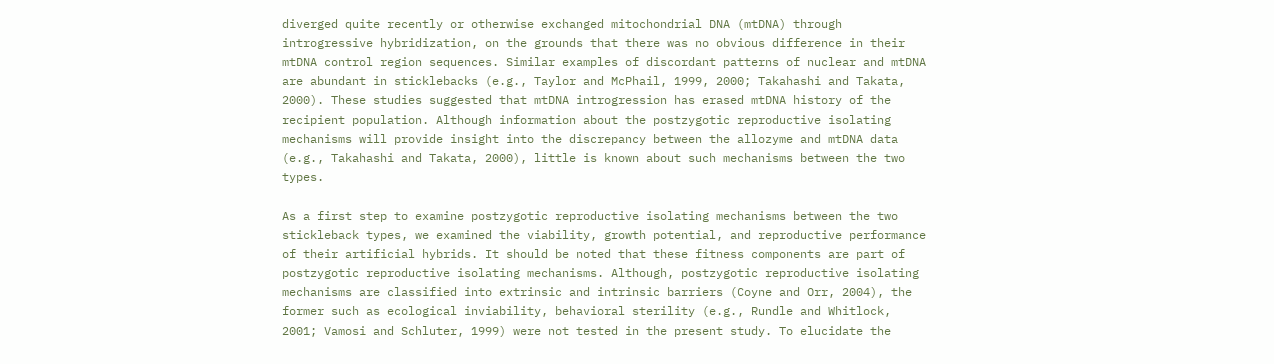diverged quite recently or otherwise exchanged mitochondrial DNA (mtDNA) through introgressive hybridization, on the grounds that there was no obvious difference in their mtDNA control region sequences. Similar examples of discordant patterns of nuclear and mtDNA are abundant in sticklebacks (e.g., Taylor and McPhail, 1999, 2000; Takahashi and Takata, 2000). These studies suggested that mtDNA introgression has erased mtDNA history of the recipient population. Although information about the postzygotic reproductive isolating mechanisms will provide insight into the discrepancy between the allozyme and mtDNA data (e.g., Takahashi and Takata, 2000), little is known about such mechanisms between the two types.

As a first step to examine postzygotic reproductive isolating mechanisms between the two stickleback types, we examined the viability, growth potential, and reproductive performance of their artificial hybrids. It should be noted that these fitness components are part of postzygotic reproductive isolating mechanisms. Although, postzygotic reproductive isolating mechanisms are classified into extrinsic and intrinsic barriers (Coyne and Orr, 2004), the former such as ecological inviability, behavioral sterility (e.g., Rundle and Whitlock, 2001; Vamosi and Schluter, 1999) were not tested in the present study. To elucidate the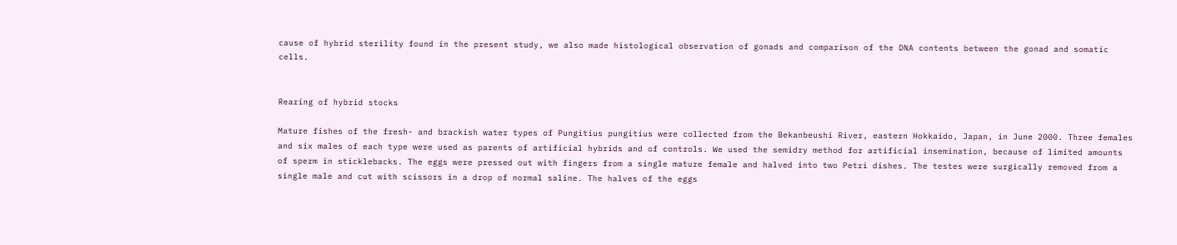cause of hybrid sterility found in the present study, we also made histological observation of gonads and comparison of the DNA contents between the gonad and somatic cells.


Rearing of hybrid stocks

Mature fishes of the fresh- and brackish water types of Pungitius pungitius were collected from the Bekanbeushi River, eastern Hokkaido, Japan, in June 2000. Three females and six males of each type were used as parents of artificial hybrids and of controls. We used the semidry method for artificial insemination, because of limited amounts of sperm in sticklebacks. The eggs were pressed out with fingers from a single mature female and halved into two Petri dishes. The testes were surgically removed from a single male and cut with scissors in a drop of normal saline. The halves of the eggs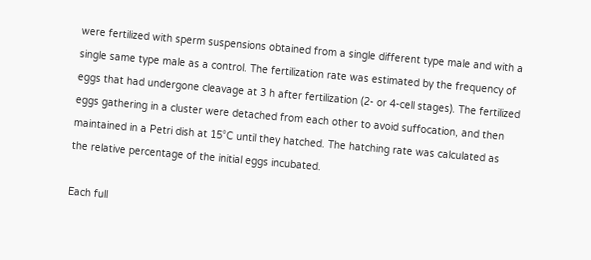were fertilized with sperm suspensions obtained from a single different type male and with a single same type male as a control. The fertilization rate was estimated by the frequency of eggs that had undergone cleavage at 3 h after fertilization (2- or 4-cell stages). The fertilized eggs gathering in a cluster were detached from each other to avoid suffocation, and then maintained in a Petri dish at 15°C until they hatched. The hatching rate was calculated as the relative percentage of the initial eggs incubated.

Each full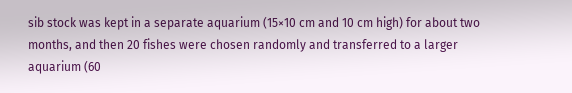sib stock was kept in a separate aquarium (15×10 cm and 10 cm high) for about two months, and then 20 fishes were chosen randomly and transferred to a larger aquarium (60